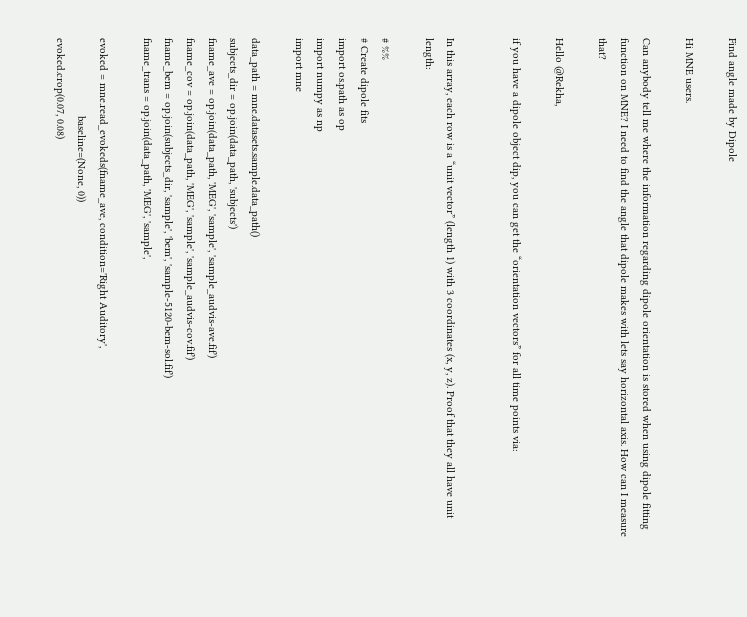Find angle made by Dipole

Hi MNE users.

Can anybody tell me where the information regarding dipole orientation is stored when using dipole fitting function on MNE? I need to find the angle that dipole makes with lets say horizontal axis. How can I measure that?

Hello @Rekha,

if you have a dipole object dip, you can get the “orientation vectors” for all time points via:


In this array, each row is a “unit vector” (length 1) with 3 coordinates (x, y, z). Proof that they all have unit length:

# %%
# Create dipole fits
import os.path as op
import numpy as np
import mne

data_path = mne.datasets.sample.data_path()
subjects_dir = op.join(data_path, 'subjects')
fname_ave = op.join(data_path, 'MEG', 'sample', 'sample_audvis-ave.fif')
fname_cov = op.join(data_path, 'MEG', 'sample', 'sample_audvis-cov.fif')
fname_bem = op.join(subjects_dir, 'sample', 'bem', 'sample-5120-bem-sol.fif')
fname_trans = op.join(data_path, 'MEG', 'sample',

evoked = mne.read_evokeds(fname_ave, condition='Right Auditory',
                          baseline=(None, 0))
evoked.crop(0.07, 0.08)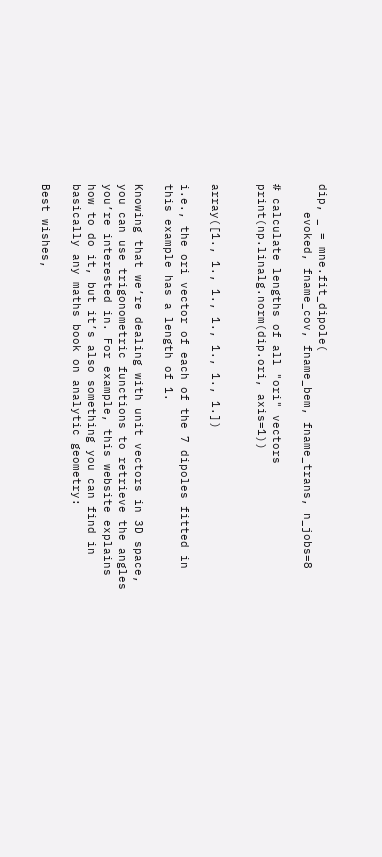dip, _ = mne.fit_dipole(
    evoked, fname_cov, fname_bem, fname_trans, n_jobs=8

# calculate lengths of all "ori" vectors
print(np.linalg.norm(dip.ori, axis=1))


array([1., 1., 1., 1., 1., 1., 1.])

i.e., the ori vector of each of the 7 dipoles fitted in this example has a length of 1.

Knowing that we’re dealing with unit vectors in 3D space, you can use trigonometric functions to retrieve the angles you’re interested in. For example, this website explains how to do it, but it’s also something you can find in basically any maths book on analytic geometry:

Best wishes,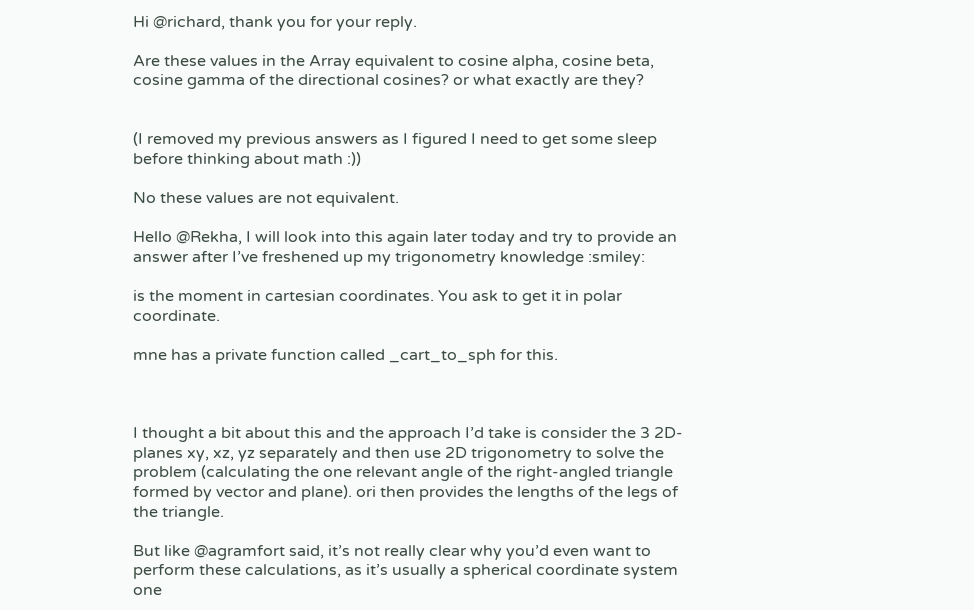Hi @richard, thank you for your reply.

Are these values in the Array equivalent to cosine alpha, cosine beta, cosine gamma of the directional cosines? or what exactly are they?


(I removed my previous answers as I figured I need to get some sleep before thinking about math :))

No these values are not equivalent.

Hello @Rekha, I will look into this again later today and try to provide an answer after I’ve freshened up my trigonometry knowledge :smiley:

is the moment in cartesian coordinates. You ask to get it in polar coordinate.

mne has a private function called _cart_to_sph for this.



I thought a bit about this and the approach I’d take is consider the 3 2D-planes xy, xz, yz separately and then use 2D trigonometry to solve the problem (calculating the one relevant angle of the right-angled triangle formed by vector and plane). ori then provides the lengths of the legs of the triangle.

But like @agramfort said, it’s not really clear why you’d even want to perform these calculations, as it’s usually a spherical coordinate system one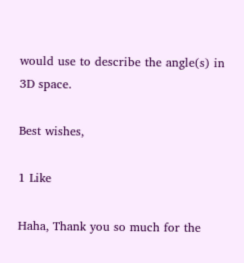would use to describe the angle(s) in 3D space.

Best wishes,

1 Like

Haha, Thank you so much for the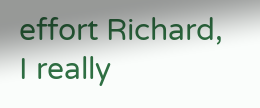effort Richard, I really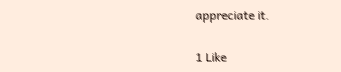appreciate it.

1 Like